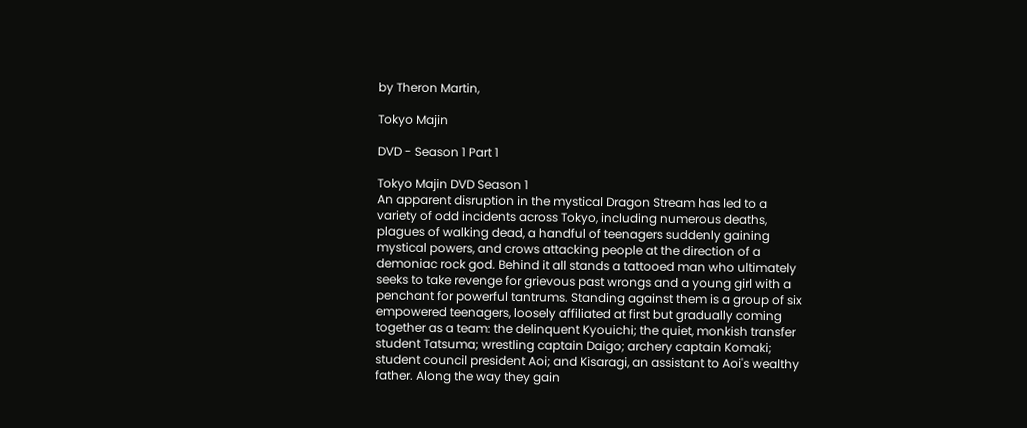by Theron Martin,

Tokyo Majin

DVD - Season 1 Part 1

Tokyo Majin DVD Season 1
An apparent disruption in the mystical Dragon Stream has led to a variety of odd incidents across Tokyo, including numerous deaths, plagues of walking dead, a handful of teenagers suddenly gaining mystical powers, and crows attacking people at the direction of a demoniac rock god. Behind it all stands a tattooed man who ultimately seeks to take revenge for grievous past wrongs and a young girl with a penchant for powerful tantrums. Standing against them is a group of six empowered teenagers, loosely affiliated at first but gradually coming together as a team: the delinquent Kyouichi; the quiet, monkish transfer student Tatsuma; wrestling captain Daigo; archery captain Komaki; student council president Aoi; and Kisaragi, an assistant to Aoi's wealthy father. Along the way they gain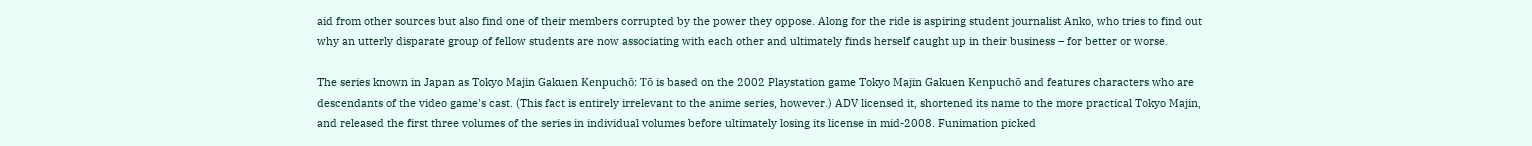aid from other sources but also find one of their members corrupted by the power they oppose. Along for the ride is aspiring student journalist Anko, who tries to find out why an utterly disparate group of fellow students are now associating with each other and ultimately finds herself caught up in their business – for better or worse.

The series known in Japan as Tokyo Majin Gakuen Kenpuchō: Tō is based on the 2002 Playstation game Tokyo Majin Gakuen Kenpuchō and features characters who are descendants of the video game's cast. (This fact is entirely irrelevant to the anime series, however.) ADV licensed it, shortened its name to the more practical Tokyo Majin, and released the first three volumes of the series in individual volumes before ultimately losing its license in mid-2008. Funimation picked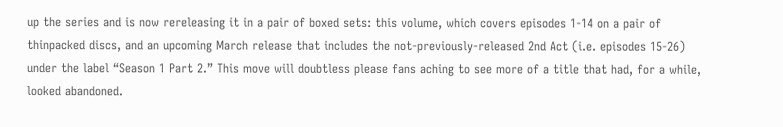up the series and is now rereleasing it in a pair of boxed sets: this volume, which covers episodes 1-14 on a pair of thinpacked discs, and an upcoming March release that includes the not-previously-released 2nd Act (i.e. episodes 15-26) under the label “Season 1 Part 2.” This move will doubtless please fans aching to see more of a title that had, for a while, looked abandoned.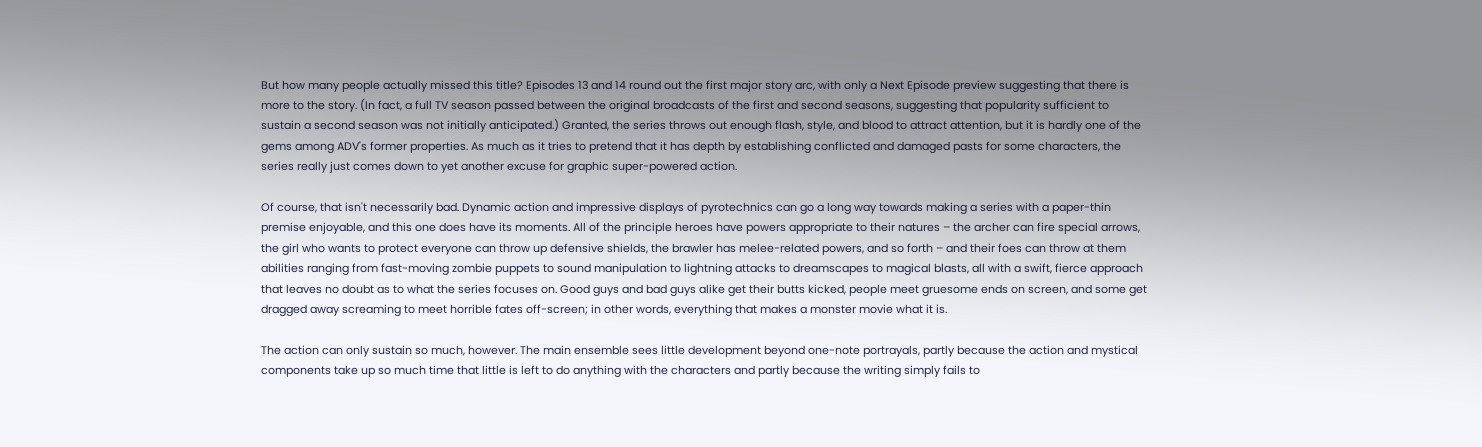But how many people actually missed this title? Episodes 13 and 14 round out the first major story arc, with only a Next Episode preview suggesting that there is more to the story. (In fact, a full TV season passed between the original broadcasts of the first and second seasons, suggesting that popularity sufficient to sustain a second season was not initially anticipated.) Granted, the series throws out enough flash, style, and blood to attract attention, but it is hardly one of the gems among ADV's former properties. As much as it tries to pretend that it has depth by establishing conflicted and damaged pasts for some characters, the series really just comes down to yet another excuse for graphic super-powered action.

Of course, that isn't necessarily bad. Dynamic action and impressive displays of pyrotechnics can go a long way towards making a series with a paper-thin premise enjoyable, and this one does have its moments. All of the principle heroes have powers appropriate to their natures – the archer can fire special arrows, the girl who wants to protect everyone can throw up defensive shields, the brawler has melee-related powers, and so forth – and their foes can throw at them abilities ranging from fast-moving zombie puppets to sound manipulation to lightning attacks to dreamscapes to magical blasts, all with a swift, fierce approach that leaves no doubt as to what the series focuses on. Good guys and bad guys alike get their butts kicked, people meet gruesome ends on screen, and some get dragged away screaming to meet horrible fates off-screen; in other words, everything that makes a monster movie what it is.

The action can only sustain so much, however. The main ensemble sees little development beyond one-note portrayals, partly because the action and mystical components take up so much time that little is left to do anything with the characters and partly because the writing simply fails to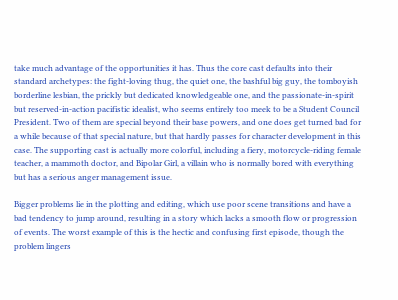take much advantage of the opportunities it has. Thus the core cast defaults into their standard archetypes: the fight-loving thug, the quiet one, the bashful big guy, the tomboyish borderline lesbian, the prickly but dedicated knowledgeable one, and the passionate-in-spirit but reserved-in-action pacifistic idealist, who seems entirely too meek to be a Student Council President. Two of them are special beyond their base powers, and one does get turned bad for a while because of that special nature, but that hardly passes for character development in this case. The supporting cast is actually more colorful, including a fiery, motorcycle-riding female teacher, a mammoth doctor, and Bipolar Girl, a villain who is normally bored with everything but has a serious anger management issue.

Bigger problems lie in the plotting and editing, which use poor scene transitions and have a bad tendency to jump around, resulting in a story which lacks a smooth flow or progression of events. The worst example of this is the hectic and confusing first episode, though the problem lingers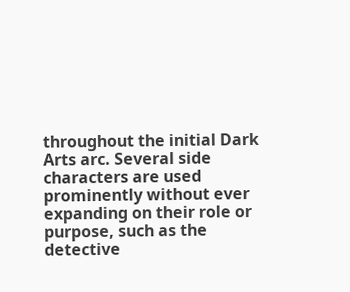throughout the initial Dark Arts arc. Several side characters are used prominently without ever expanding on their role or purpose, such as the detective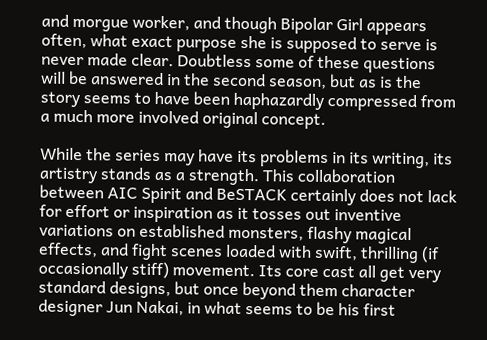and morgue worker, and though Bipolar Girl appears often, what exact purpose she is supposed to serve is never made clear. Doubtless some of these questions will be answered in the second season, but as is the story seems to have been haphazardly compressed from a much more involved original concept.

While the series may have its problems in its writing, its artistry stands as a strength. This collaboration between AIC Spirit and BeSTACK certainly does not lack for effort or inspiration as it tosses out inventive variations on established monsters, flashy magical effects, and fight scenes loaded with swift, thrilling (if occasionally stiff) movement. Its core cast all get very standard designs, but once beyond them character designer Jun Nakai, in what seems to be his first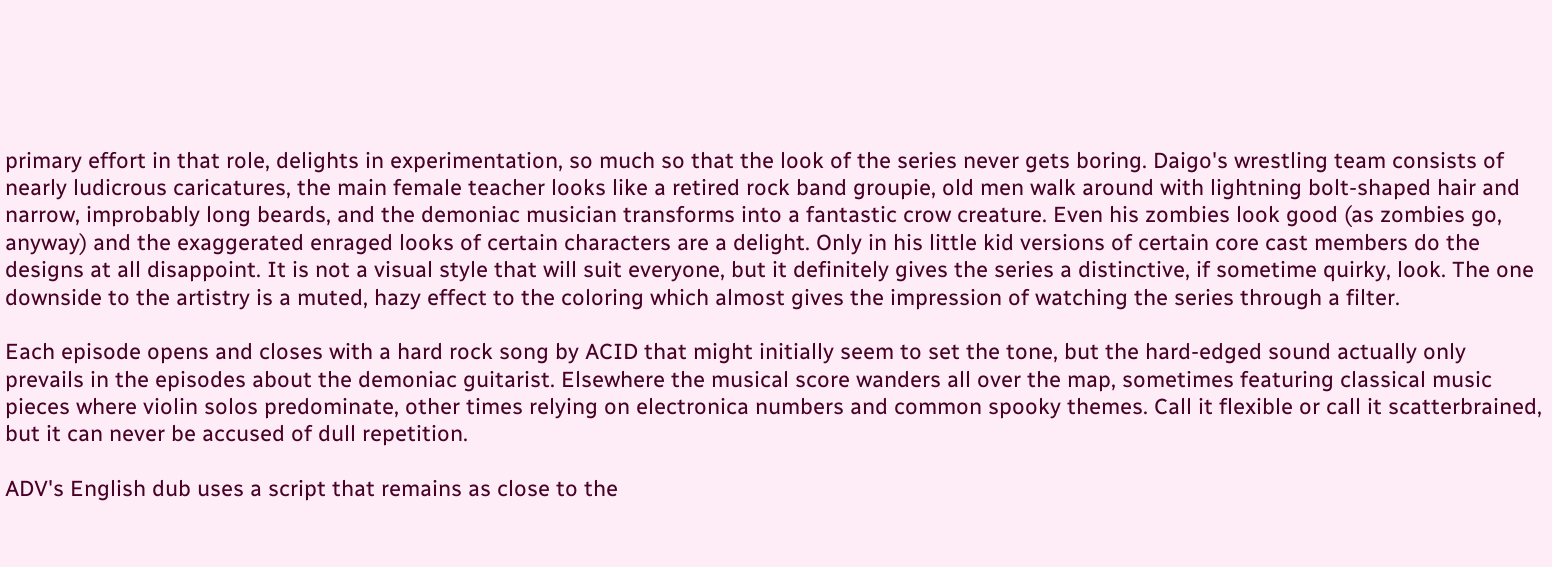primary effort in that role, delights in experimentation, so much so that the look of the series never gets boring. Daigo's wrestling team consists of nearly ludicrous caricatures, the main female teacher looks like a retired rock band groupie, old men walk around with lightning bolt-shaped hair and narrow, improbably long beards, and the demoniac musician transforms into a fantastic crow creature. Even his zombies look good (as zombies go, anyway) and the exaggerated enraged looks of certain characters are a delight. Only in his little kid versions of certain core cast members do the designs at all disappoint. It is not a visual style that will suit everyone, but it definitely gives the series a distinctive, if sometime quirky, look. The one downside to the artistry is a muted, hazy effect to the coloring which almost gives the impression of watching the series through a filter.

Each episode opens and closes with a hard rock song by ACID that might initially seem to set the tone, but the hard-edged sound actually only prevails in the episodes about the demoniac guitarist. Elsewhere the musical score wanders all over the map, sometimes featuring classical music pieces where violin solos predominate, other times relying on electronica numbers and common spooky themes. Call it flexible or call it scatterbrained, but it can never be accused of dull repetition.

ADV's English dub uses a script that remains as close to the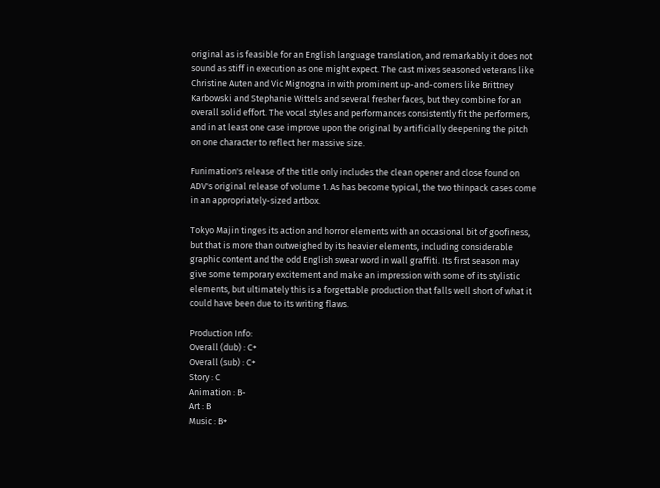original as is feasible for an English language translation, and remarkably it does not sound as stiff in execution as one might expect. The cast mixes seasoned veterans like Christine Auten and Vic Mignogna in with prominent up-and-comers like Brittney Karbowski and Stephanie Wittels and several fresher faces, but they combine for an overall solid effort. The vocal styles and performances consistently fit the performers, and in at least one case improve upon the original by artificially deepening the pitch on one character to reflect her massive size.

Funimation's release of the title only includes the clean opener and close found on ADV's original release of volume 1. As has become typical, the two thinpack cases come in an appropriately-sized artbox.

Tokyo Majin tinges its action and horror elements with an occasional bit of goofiness, but that is more than outweighed by its heavier elements, including considerable graphic content and the odd English swear word in wall graffiti. Its first season may give some temporary excitement and make an impression with some of its stylistic elements, but ultimately this is a forgettable production that falls well short of what it could have been due to its writing flaws.

Production Info:
Overall (dub) : C+
Overall (sub) : C+
Story : C
Animation : B-
Art : B
Music : B+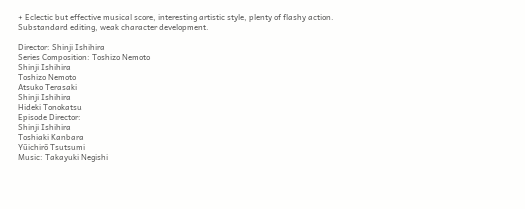+ Eclectic but effective musical score, interesting artistic style, plenty of flashy action.
Substandard editing, weak character development.

Director: Shinji Ishihira
Series Composition: Toshizo Nemoto
Shinji Ishihira
Toshizo Nemoto
Atsuko Terasaki
Shinji Ishihira
Hideki Tonokatsu
Episode Director:
Shinji Ishihira
Toshiaki Kanbara
Yūichirō Tsutsumi
Music: Takayuki Negishi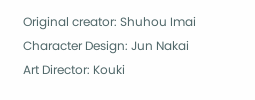Original creator: Shuhou Imai
Character Design: Jun Nakai
Art Director: Kouki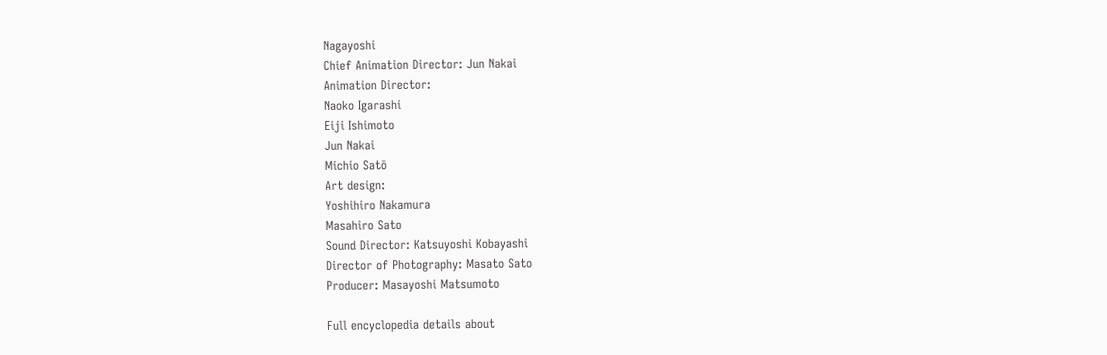Nagayoshi
Chief Animation Director: Jun Nakai
Animation Director:
Naoko Igarashi
Eiji Ishimoto
Jun Nakai
Michio Satō
Art design:
Yoshihiro Nakamura
Masahiro Sato
Sound Director: Katsuyoshi Kobayashi
Director of Photography: Masato Sato
Producer: Masayoshi Matsumoto

Full encyclopedia details about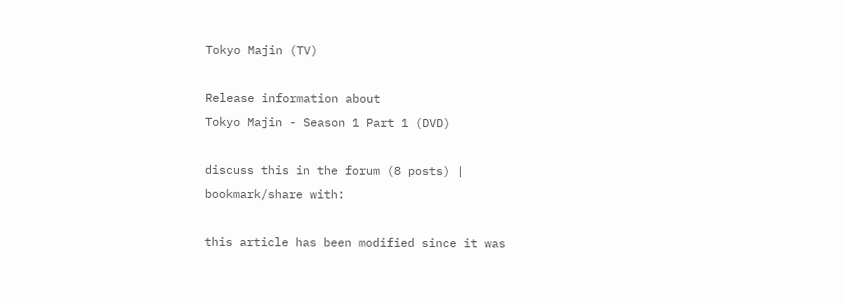Tokyo Majin (TV)

Release information about
Tokyo Majin - Season 1 Part 1 (DVD)

discuss this in the forum (8 posts) |
bookmark/share with:

this article has been modified since it was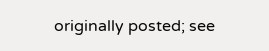originally posted; see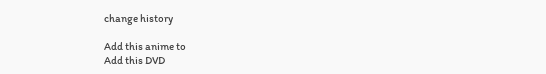change history

Add this anime to
Add this DVD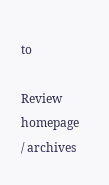to

Review homepage / archives